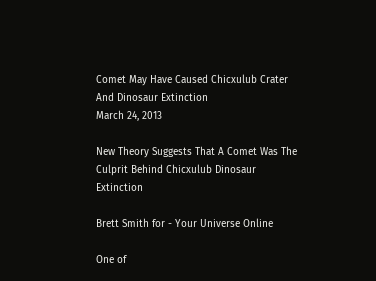Comet May Have Caused Chicxulub Crater And Dinosaur Extinction
March 24, 2013

New Theory Suggests That A Comet Was The Culprit Behind Chicxulub Dinosaur Extinction

Brett Smith for - Your Universe Online

One of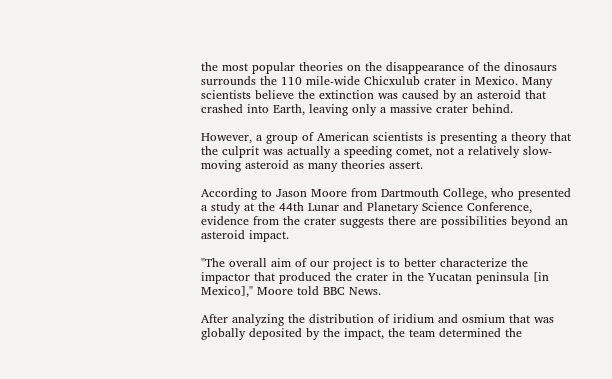the most popular theories on the disappearance of the dinosaurs surrounds the 110 mile-wide Chicxulub crater in Mexico. Many scientists believe the extinction was caused by an asteroid that crashed into Earth, leaving only a massive crater behind.

However, a group of American scientists is presenting a theory that the culprit was actually a speeding comet, not a relatively slow-moving asteroid as many theories assert.

According to Jason Moore from Dartmouth College, who presented a study at the 44th Lunar and Planetary Science Conference, evidence from the crater suggests there are possibilities beyond an asteroid impact.

"The overall aim of our project is to better characterize the impactor that produced the crater in the Yucatan peninsula [in Mexico]," Moore told BBC News.

After analyzing the distribution of iridium and osmium that was globally deposited by the impact, the team determined the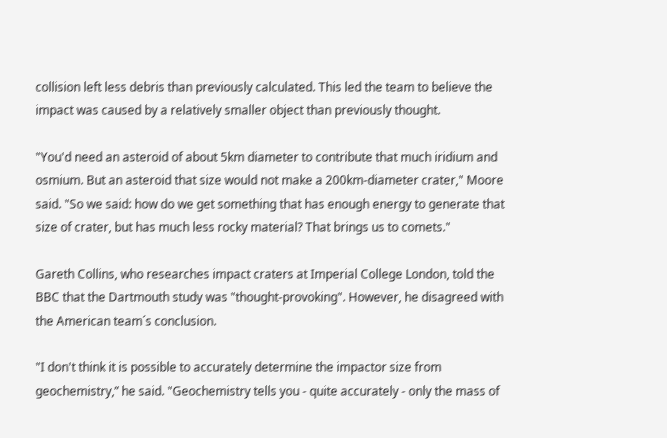collision left less debris than previously calculated. This led the team to believe the impact was caused by a relatively smaller object than previously thought.

"You'd need an asteroid of about 5km diameter to contribute that much iridium and osmium. But an asteroid that size would not make a 200km-diameter crater," Moore said. "So we said: how do we get something that has enough energy to generate that size of crater, but has much less rocky material? That brings us to comets."

Gareth Collins, who researches impact craters at Imperial College London, told the BBC that the Dartmouth study was "thought-provoking". However, he disagreed with the American team´s conclusion.

"I don't think it is possible to accurately determine the impactor size from geochemistry,” he said. "Geochemistry tells you - quite accurately - only the mass of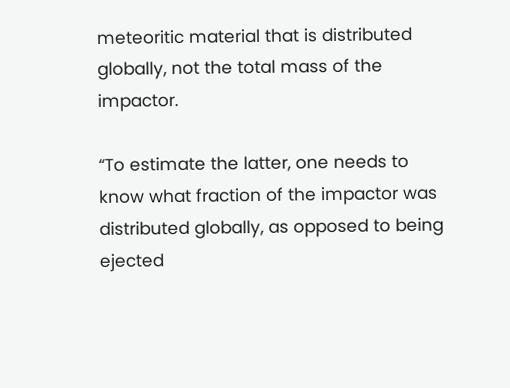meteoritic material that is distributed globally, not the total mass of the impactor.

“To estimate the latter, one needs to know what fraction of the impactor was distributed globally, as opposed to being ejected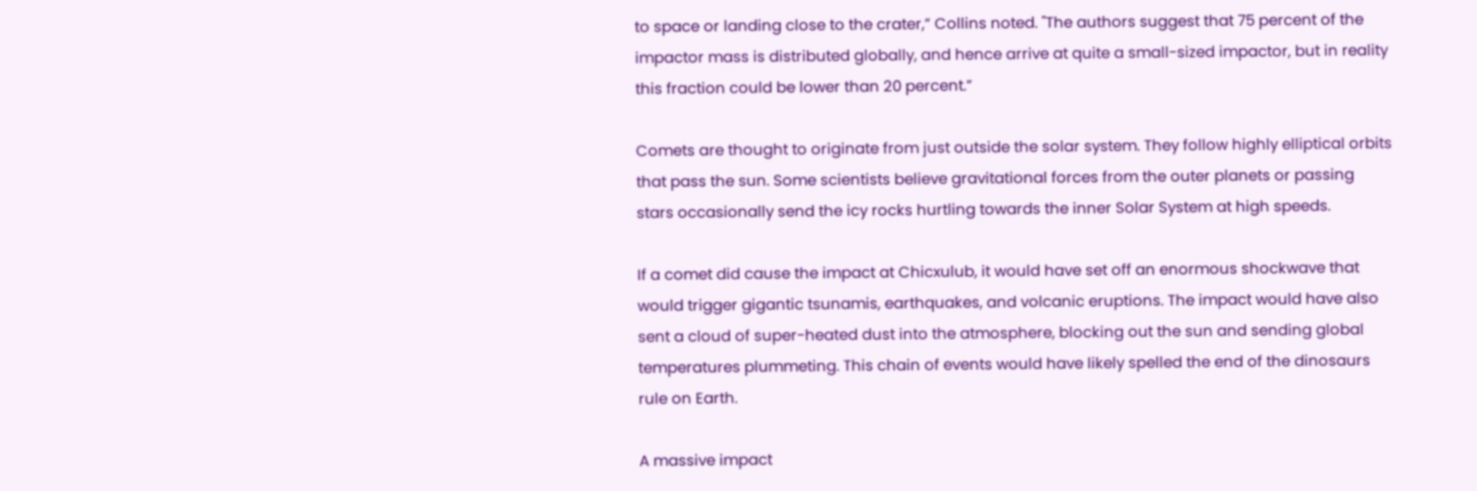to space or landing close to the crater,” Collins noted. "The authors suggest that 75 percent of the impactor mass is distributed globally, and hence arrive at quite a small-sized impactor, but in reality this fraction could be lower than 20 percent.”

Comets are thought to originate from just outside the solar system. They follow highly elliptical orbits that pass the sun. Some scientists believe gravitational forces from the outer planets or passing stars occasionally send the icy rocks hurtling towards the inner Solar System at high speeds.

If a comet did cause the impact at Chicxulub, it would have set off an enormous shockwave that would trigger gigantic tsunamis, earthquakes, and volcanic eruptions. The impact would have also sent a cloud of super-heated dust into the atmosphere, blocking out the sun and sending global temperatures plummeting. This chain of events would have likely spelled the end of the dinosaurs rule on Earth.

A massive impact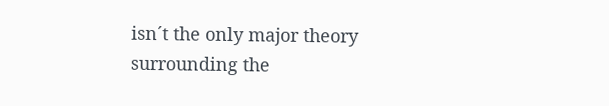isn´t the only major theory surrounding the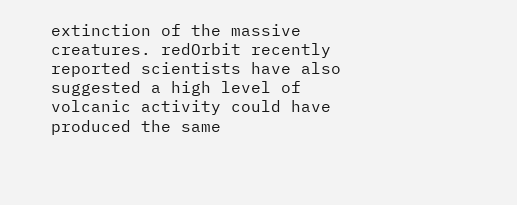extinction of the massive creatures. redOrbit recently reported scientists have also suggested a high level of volcanic activity could have produced the same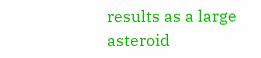results as a large asteroid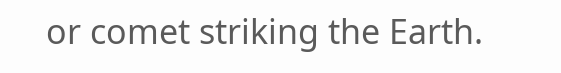or comet striking the Earth.